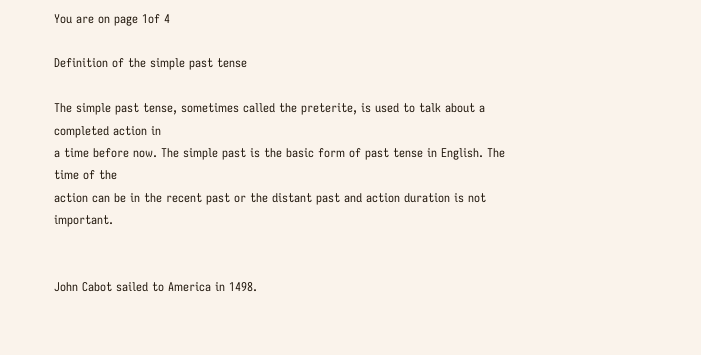You are on page 1of 4

Definition of the simple past tense

The simple past tense, sometimes called the preterite, is used to talk about a completed action in
a time before now. The simple past is the basic form of past tense in English. The time of the
action can be in the recent past or the distant past and action duration is not important.


John Cabot sailed to America in 1498.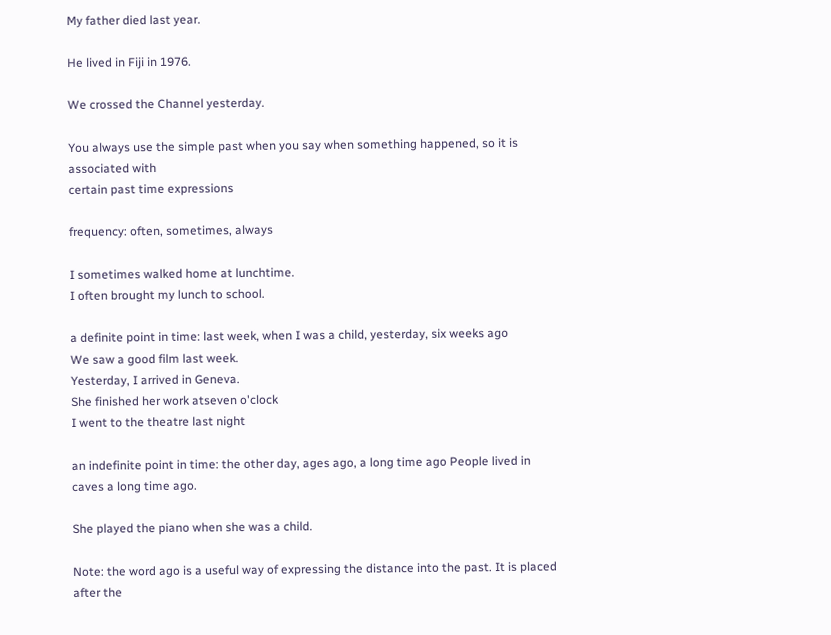My father died last year.

He lived in Fiji in 1976.

We crossed the Channel yesterday.

You always use the simple past when you say when something happened, so it is associated with
certain past time expressions

frequency: often, sometimes, always

I sometimes walked home at lunchtime.
I often brought my lunch to school.

a definite point in time: last week, when I was a child, yesterday, six weeks ago
We saw a good film last week.
Yesterday, I arrived in Geneva.
She finished her work atseven o'clock
I went to the theatre last night

an indefinite point in time: the other day, ages ago, a long time ago People lived in
caves a long time ago.

She played the piano when she was a child.

Note: the word ago is a useful way of expressing the distance into the past. It is placed after the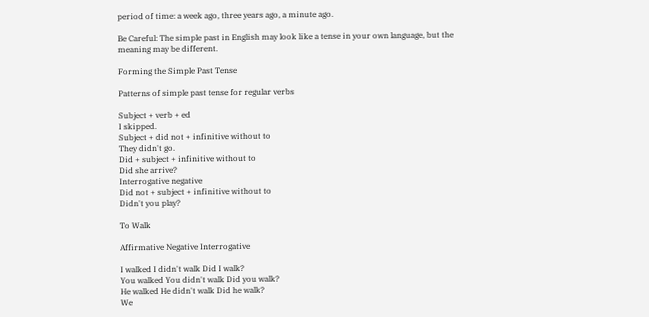period of time: a week ago, three years ago, a minute ago.

Be Careful: The simple past in English may look like a tense in your own language, but the
meaning may be different.

Forming the Simple Past Tense

Patterns of simple past tense for regular verbs

Subject + verb + ed
I skipped.
Subject + did not + infinitive without to
They didn't go.
Did + subject + infinitive without to
Did she arrive?
Interrogative negative
Did not + subject + infinitive without to
Didn't you play?

To Walk

Affirmative Negative Interrogative

I walked I didn't walk Did I walk?
You walked You didn't walk Did you walk?
He walked He didn't walk Did he walk?
We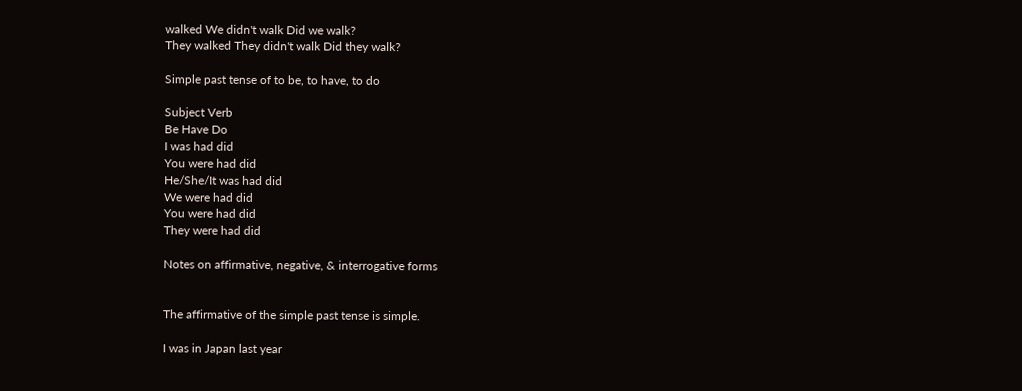walked We didn't walk Did we walk?
They walked They didn't walk Did they walk?

Simple past tense of to be, to have, to do

Subject Verb
Be Have Do
I was had did
You were had did
He/She/It was had did
We were had did
You were had did
They were had did

Notes on affirmative, negative, & interrogative forms


The affirmative of the simple past tense is simple.

I was in Japan last year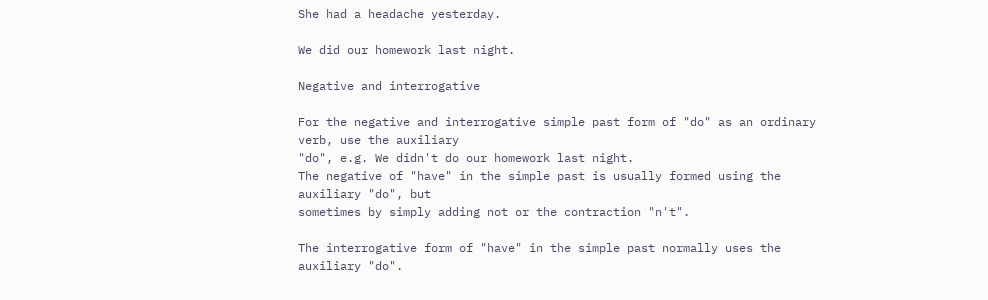She had a headache yesterday.

We did our homework last night.

Negative and interrogative

For the negative and interrogative simple past form of "do" as an ordinary verb, use the auxiliary
"do", e.g. We didn't do our homework last night.
The negative of "have" in the simple past is usually formed using the auxiliary "do", but
sometimes by simply adding not or the contraction "n't".

The interrogative form of "have" in the simple past normally uses the auxiliary "do".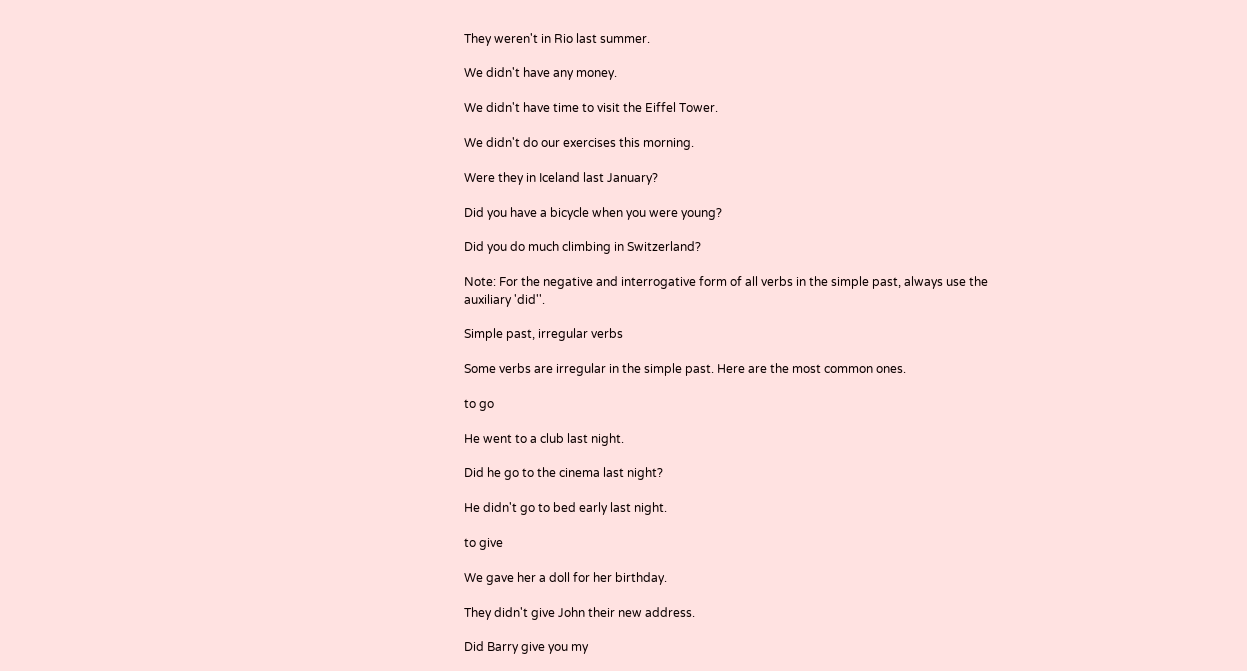They weren't in Rio last summer.

We didn't have any money.

We didn't have time to visit the Eiffel Tower.

We didn't do our exercises this morning.

Were they in Iceland last January?

Did you have a bicycle when you were young?

Did you do much climbing in Switzerland?

Note: For the negative and interrogative form of all verbs in the simple past, always use the
auxiliary 'did''.

Simple past, irregular verbs

Some verbs are irregular in the simple past. Here are the most common ones.

to go

He went to a club last night.

Did he go to the cinema last night?

He didn't go to bed early last night.

to give

We gave her a doll for her birthday.

They didn't give John their new address.

Did Barry give you my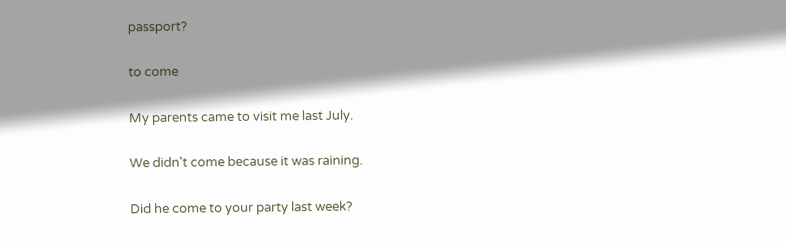passport?

to come

My parents came to visit me last July.

We didn't come because it was raining.

Did he come to your party last week?